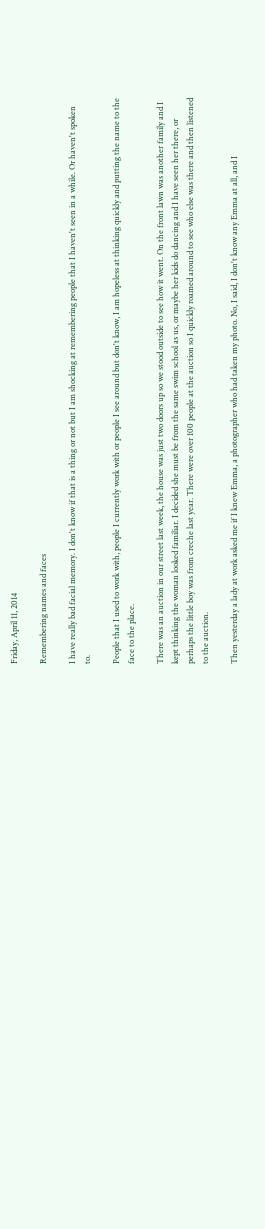Friday, April 11, 2014

Remembering names and faces

I have really bad facial memory. I don't know if that is a thing or not but I am shocking at remembering people that I haven't seen in a while. Or haven't spoken to.

People that I used to work with, people I currently work with or people I see around but don't know, I am hopeless at thinking quickly and putting the name to the face to the place.

There was an auction in our street last week, the house was just two doors up so we stood outside to see how it went. On the front lawn was another family and I kept thinking the woman looked familiar. I decided she must be from the same swim school as us, or maybe her kids do dancing and I have seen her there, or perhaps the little boy was from creche last year. There were over 100 people at the auction so I quickly roamed around to see who else was there and then listened to the auction.

Then yesterday a lady at work asked me if I knew Emma, a photographer who had taken my photo. No, I said, I don't know any Emma at all, and I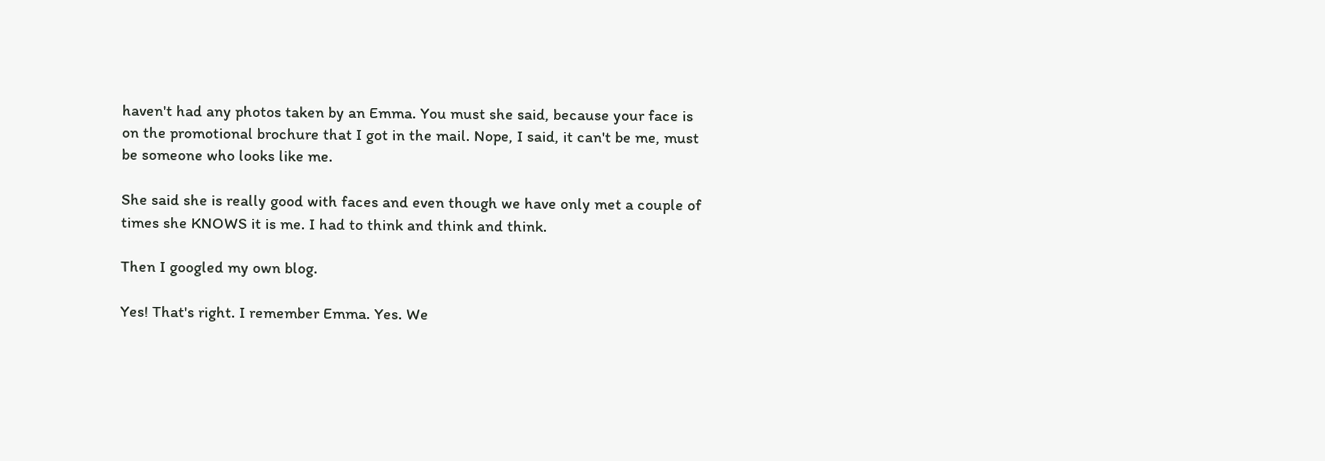haven't had any photos taken by an Emma. You must she said, because your face is on the promotional brochure that I got in the mail. Nope, I said, it can't be me, must be someone who looks like me.

She said she is really good with faces and even though we have only met a couple of times she KNOWS it is me. I had to think and think and think.

Then I googled my own blog.

Yes! That's right. I remember Emma. Yes. We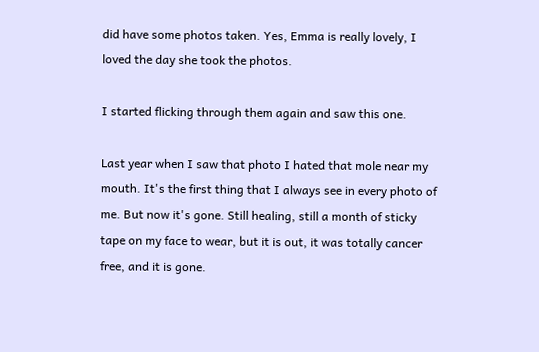did have some photos taken. Yes, Emma is really lovely, I loved the day she took the photos.

I started flicking through them again and saw this one.

Last year when I saw that photo I hated that mole near my mouth. It's the first thing that I always see in every photo of me. But now it's gone. Still healing, still a month of sticky tape on my face to wear, but it is out, it was totally cancer free, and it is gone.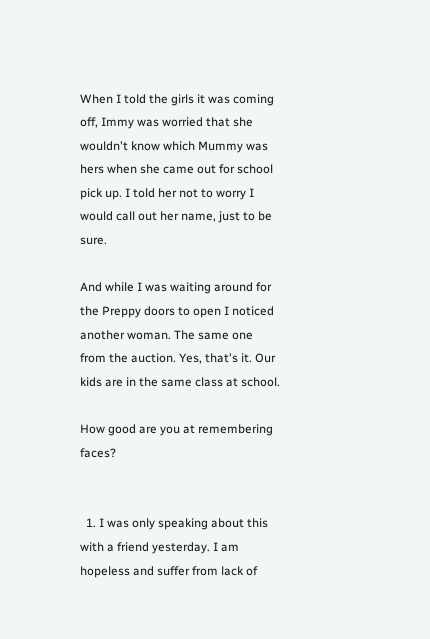When I told the girls it was coming off, Immy was worried that she wouldn't know which Mummy was hers when she came out for school pick up. I told her not to worry I would call out her name, just to be sure.

And while I was waiting around for the Preppy doors to open I noticed another woman. The same one from the auction. Yes, that's it. Our kids are in the same class at school.

How good are you at remembering faces?


  1. I was only speaking about this with a friend yesterday. I am hopeless and suffer from lack of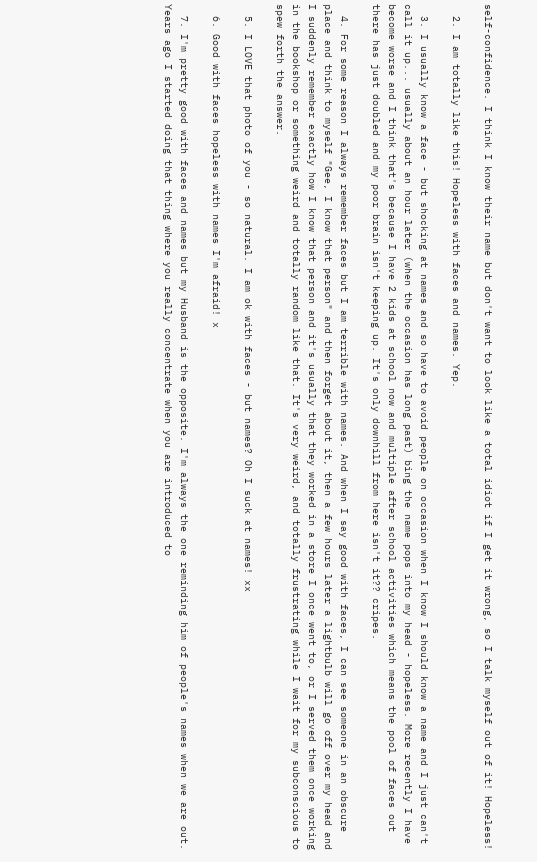self-confidence. I think I know their name but don't want to look like a total idiot if I get it wrong, so I talk myself out of it! Hopeless!

  2. I am totally like this! Hopeless with faces and names. Yep.

  3. I usually know a face - but shocking at names and so have to avoid people on occasion when I know I should know a name and I just can't call it up... usually about an hour later (when the occasion has long past) bing the name pops into my head - hopeless. More recently I have become worse and I think that's because I have 2 kids at school now and multiple after school activities which means the pool of faces out there has just doubled and my poor brain isn't keeping up. It's only downhill from here isn't it?? cripes.

  4. For some reason I always remember faces but I am terrible with names. And when I say good with faces, I can see someone in an obscure place and think to myself "Gee, I know that person" and then forget about it, then a few hours later a lightbulb will go off over my head and I suddenly remember exactly how I know that person and it's usually that they worked in a store I once went to, or I served them once working in the bookshop or something weird and totally random like that. It's very weird, and totally frustrating while I wait for my subconscious to spew forth the answer.

  5. I LOVE that photo of you - so natural. I am ok with faces - but names? Oh I suck at names! xx

  6. Good with faces hopeless with names I'm afraid! x

  7. I'm pretty good with faces and names but my Husband is the opposite. I'm always the one reminding him of people's names when we are out. Years ago I started doing that thing where you really concentrate when you are introduced to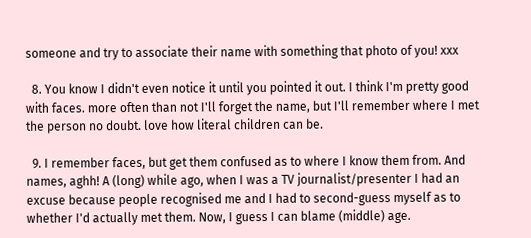someone and try to associate their name with something that photo of you! xxx

  8. You know I didn't even notice it until you pointed it out. I think I'm pretty good with faces. more often than not I'll forget the name, but I'll remember where I met the person no doubt. love how literal children can be.

  9. I remember faces, but get them confused as to where I know them from. And names, aghh! A (long) while ago, when I was a TV journalist/presenter I had an excuse because people recognised me and I had to second-guess myself as to whether I'd actually met them. Now, I guess I can blame (middle) age.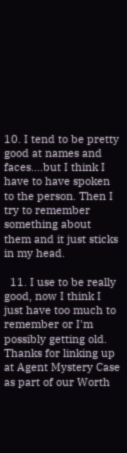10. I tend to be pretty good at names and faces....but I think I have to have spoken to the person. Then I try to remember something about them and it just sticks in my head.

  11. I use to be really good, now I think I just have too much to remember or I'm possibly getting old. Thanks for linking up at Agent Mystery Case as part of our Worth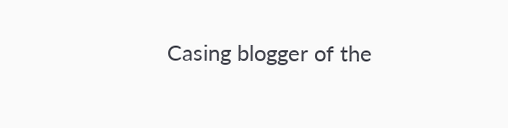Casing blogger of the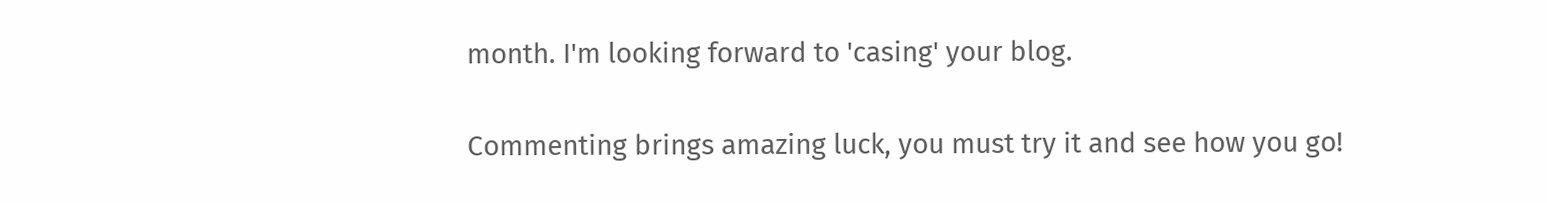month. I'm looking forward to 'casing' your blog.


Commenting brings amazing luck, you must try it and see how you go!